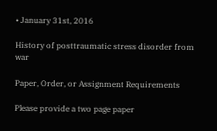• January 31st, 2016

History of posttraumatic stress disorder from war

Paper, Order, or Assignment Requirements

Please provide a two page paper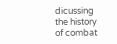dicussing the history of combat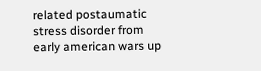related postaumatic stress disorder from early american wars up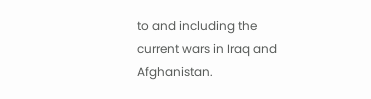to and including the current wars in Iraq and Afghanistan.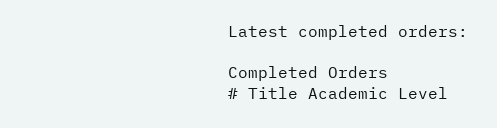Latest completed orders:

Completed Orders
# Title Academic Level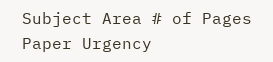Subject Area # of Pages Paper Urgency